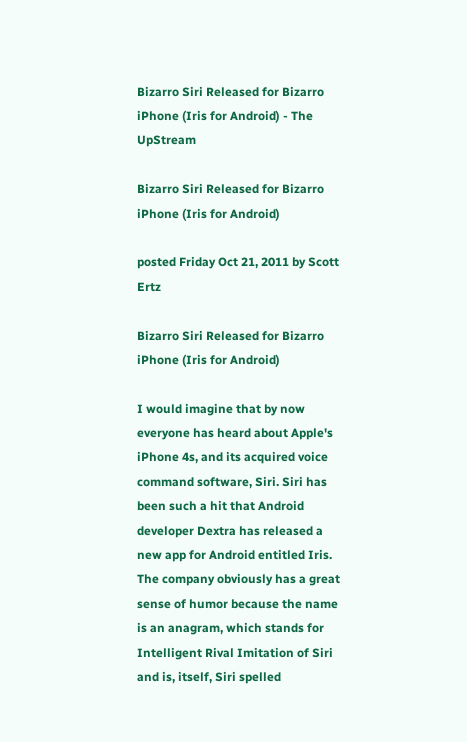Bizarro Siri Released for Bizarro iPhone (Iris for Android) - The UpStream

Bizarro Siri Released for Bizarro iPhone (Iris for Android)

posted Friday Oct 21, 2011 by Scott Ertz

Bizarro Siri Released for Bizarro iPhone (Iris for Android)

I would imagine that by now everyone has heard about Apple's iPhone 4s, and its acquired voice command software, Siri. Siri has been such a hit that Android developer Dextra has released a new app for Android entitled Iris. The company obviously has a great sense of humor because the name is an anagram, which stands for Intelligent Rival Imitation of Siri and is, itself, Siri spelled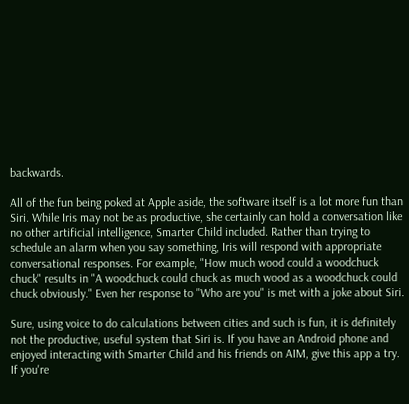backwards.

All of the fun being poked at Apple aside, the software itself is a lot more fun than Siri. While Iris may not be as productive, she certainly can hold a conversation like no other artificial intelligence, Smarter Child included. Rather than trying to schedule an alarm when you say something, Iris will respond with appropriate conversational responses. For example, "How much wood could a woodchuck chuck" results in "A woodchuck could chuck as much wood as a woodchuck could chuck obviously." Even her response to "Who are you" is met with a joke about Siri.

Sure, using voice to do calculations between cities and such is fun, it is definitely not the productive, useful system that Siri is. If you have an Android phone and enjoyed interacting with Smarter Child and his friends on AIM, give this app a try. If you're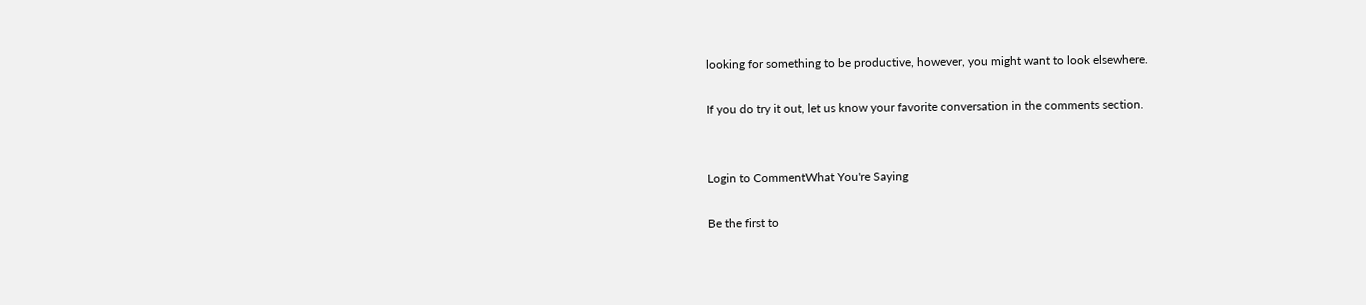looking for something to be productive, however, you might want to look elsewhere.

If you do try it out, let us know your favorite conversation in the comments section.


Login to CommentWhat You're Saying

Be the first to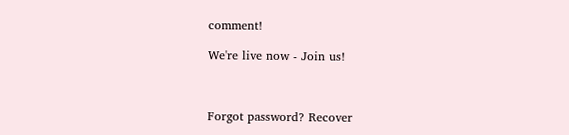comment!

We're live now - Join us!



Forgot password? Recover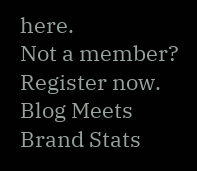here.
Not a member? Register now.
Blog Meets Brand Stats